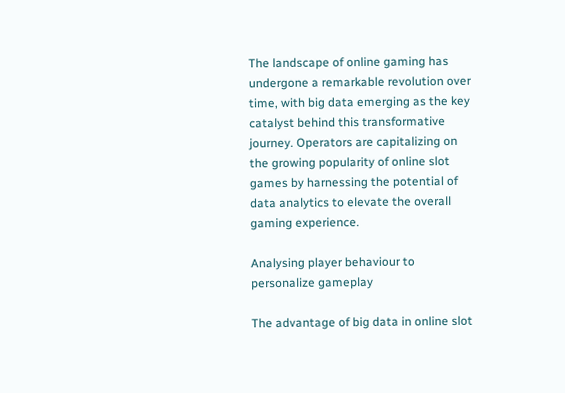The landscape of online gaming has undergone a remarkable revolution over time, with big data emerging as the key catalyst behind this transformative journey. Operators are capitalizing on the growing popularity of online slot games by harnessing the potential of data analytics to elevate the overall gaming experience.

Analysing player behaviour to personalize gameplay

The advantage of big data in online slot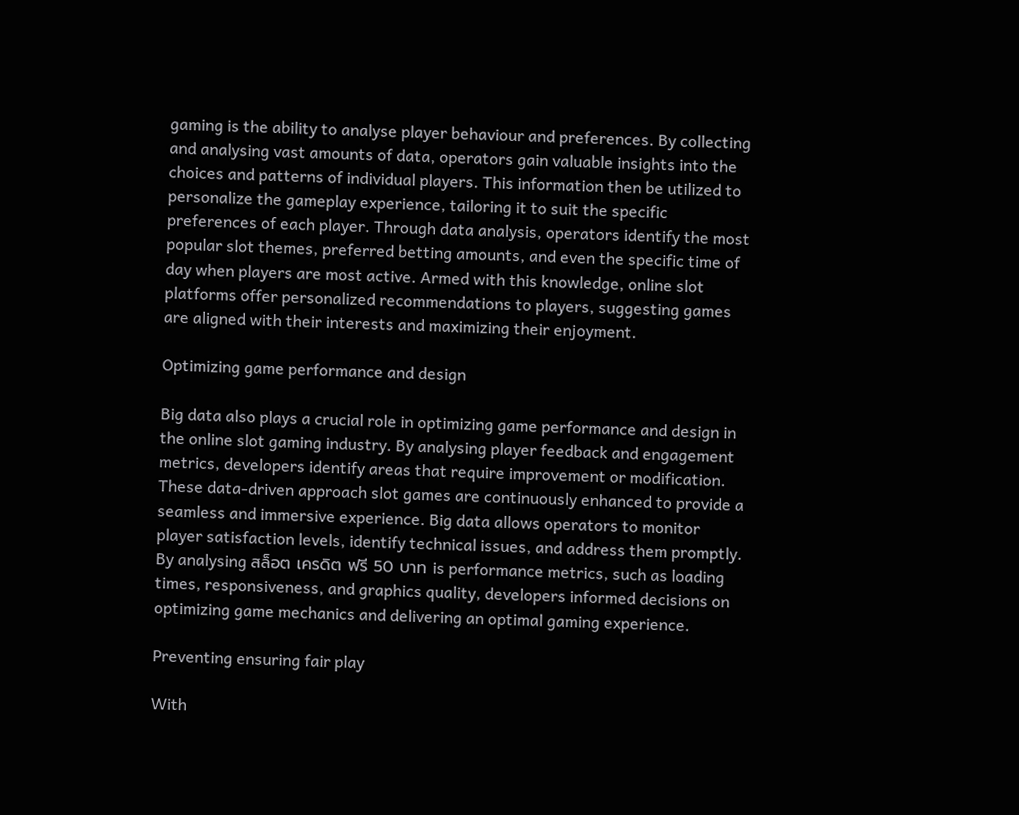gaming is the ability to analyse player behaviour and preferences. By collecting and analysing vast amounts of data, operators gain valuable insights into the choices and patterns of individual players. This information then be utilized to personalize the gameplay experience, tailoring it to suit the specific preferences of each player. Through data analysis, operators identify the most popular slot themes, preferred betting amounts, and even the specific time of day when players are most active. Armed with this knowledge, online slot platforms offer personalized recommendations to players, suggesting games are aligned with their interests and maximizing their enjoyment.

Optimizing game performance and design

Big data also plays a crucial role in optimizing game performance and design in the online slot gaming industry. By analysing player feedback and engagement metrics, developers identify areas that require improvement or modification. These data-driven approach slot games are continuously enhanced to provide a seamless and immersive experience. Big data allows operators to monitor player satisfaction levels, identify technical issues, and address them promptly. By analysing สล็อต เครดิต ฟรี 50 บาท is performance metrics, such as loading times, responsiveness, and graphics quality, developers informed decisions on optimizing game mechanics and delivering an optimal gaming experience.

Preventing ensuring fair play

With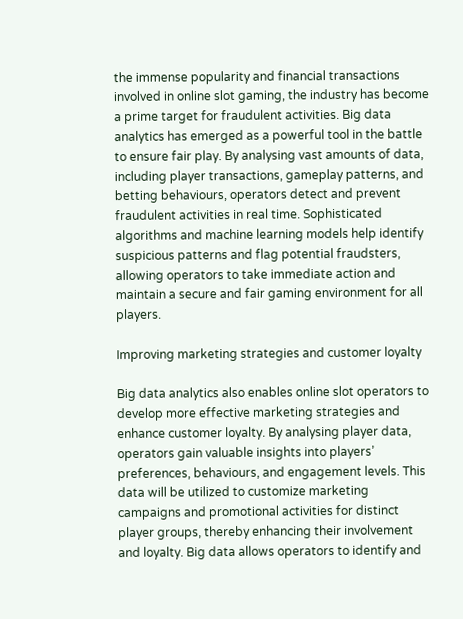the immense popularity and financial transactions involved in online slot gaming, the industry has become a prime target for fraudulent activities. Big data analytics has emerged as a powerful tool in the battle to ensure fair play. By analysing vast amounts of data, including player transactions, gameplay patterns, and betting behaviours, operators detect and prevent fraudulent activities in real time. Sophisticated algorithms and machine learning models help identify suspicious patterns and flag potential fraudsters, allowing operators to take immediate action and maintain a secure and fair gaming environment for all players.

Improving marketing strategies and customer loyalty

Big data analytics also enables online slot operators to develop more effective marketing strategies and enhance customer loyalty. By analysing player data, operators gain valuable insights into players’ preferences, behaviours, and engagement levels. This data will be utilized to customize marketing campaigns and promotional activities for distinct player groups, thereby enhancing their involvement and loyalty. Big data allows operators to identify and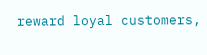reward loyal customers,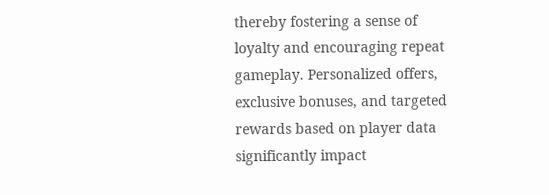thereby fostering a sense of loyalty and encouraging repeat gameplay. Personalized offers, exclusive bonuses, and targeted rewards based on player data significantly impact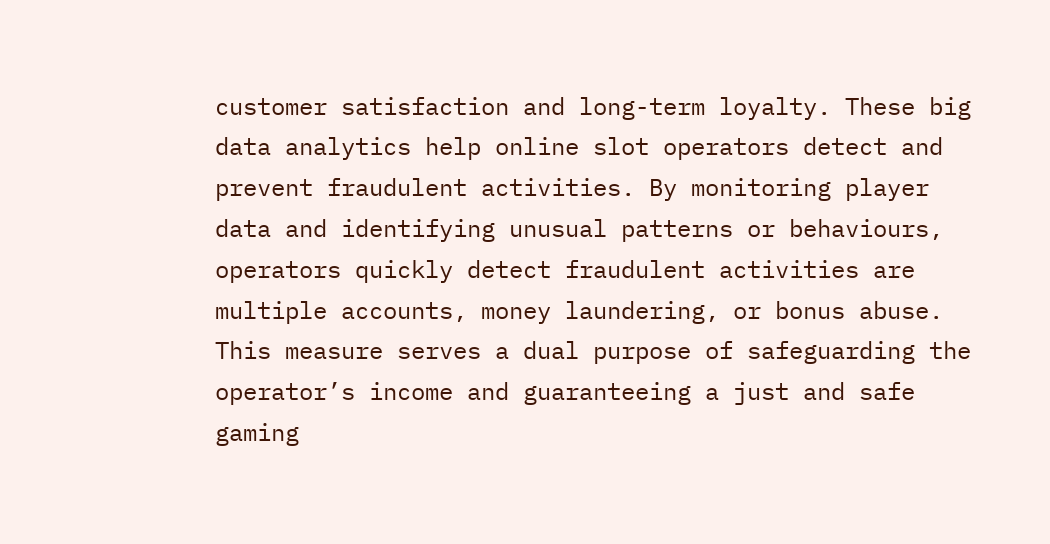customer satisfaction and long-term loyalty. These big data analytics help online slot operators detect and prevent fraudulent activities. By monitoring player data and identifying unusual patterns or behaviours, operators quickly detect fraudulent activities are multiple accounts, money laundering, or bonus abuse. This measure serves a dual purpose of safeguarding the operator’s income and guaranteeing a just and safe gaming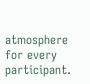atmosphere for every participant.